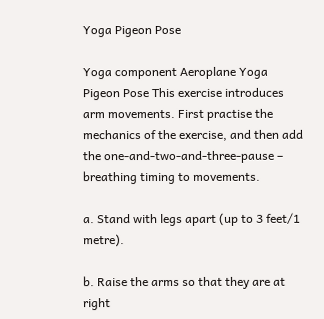Yoga Pigeon Pose

Yoga component Aeroplane Yoga Pigeon Pose This exercise introduces arm movements. First practise the mechanics of the exercise, and then add the one-and-two-and-three-pause – breathing timing to movements.

a. Stand with legs apart (up to 3 feet/1 metre).

b. Raise the arms so that they are at right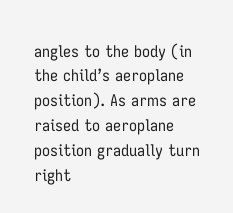angles to the body (in the child’s aeroplane position). As arms are raised to aeroplane position gradually turn right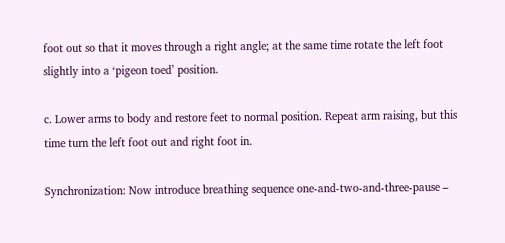foot out so that it moves through a right angle; at the same time rotate the left foot slightly into a ‘pigeon toed’ position.

c. Lower arms to body and restore feet to normal position. Repeat arm raising, but this time turn the left foot out and right foot in.

Synchronization: Now introduce breathing sequence one-and-two-and-three-pause –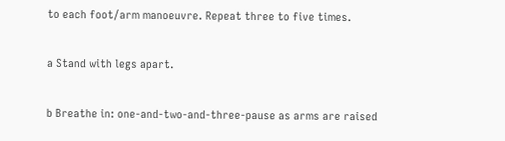to each foot/arm manoeuvre. Repeat three to five times.

a Stand with legs apart.

b Breathe in: one-and-two-and-three-pause as arms are raised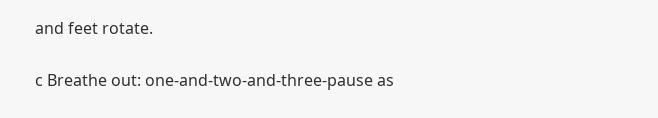and feet rotate.

c Breathe out: one-and-two-and-three-pause as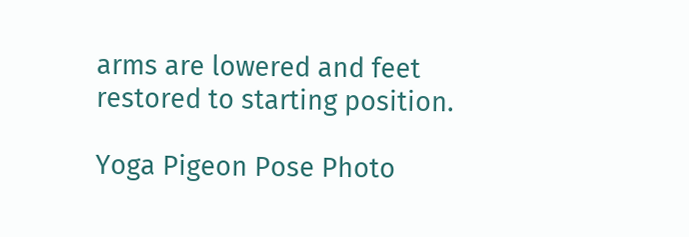arms are lowered and feet restored to starting position.

Yoga Pigeon Pose Photo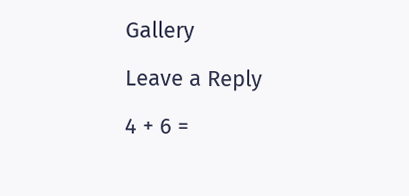Gallery

Leave a Reply

4 + 6 =